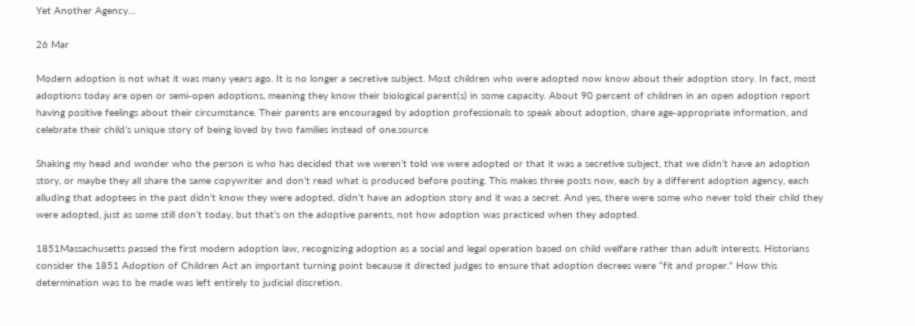Yet Another Agency…

26 Mar

Modern adoption is not what it was many years ago. It is no longer a secretive subject. Most children who were adopted now know about their adoption story. In fact, most adoptions today are open or semi-open adoptions, meaning they know their biological parent(s) in some capacity. About 90 percent of children in an open adoption report having positive feelings about their circumstance. Their parents are encouraged by adoption professionals to speak about adoption, share age-appropriate information, and celebrate their child’s unique story of being loved by two families instead of one.source

Shaking my head and wonder who the person is who has decided that we weren’t told we were adopted or that it was a secretive subject, that we didn’t have an adoption story, or maybe they all share the same copywriter and don’t read what is produced before posting. This makes three posts now, each by a different adoption agency, each alluding that adoptees in the past didn’t know they were adopted, didn’t have an adoption story and it was a secret. And yes, there were some who never told their child they were adopted, just as some still don’t today, but that’s on the adoptive parents, not how adoption was practiced when they adopted.

1851Massachusetts passed the first modern adoption law, recognizing adoption as a social and legal operation based on child welfare rather than adult interests. Historians consider the 1851 Adoption of Children Act an important turning point because it directed judges to ensure that adoption decrees were “fit and proper.” How this determination was to be made was left entirely to judicial discretion.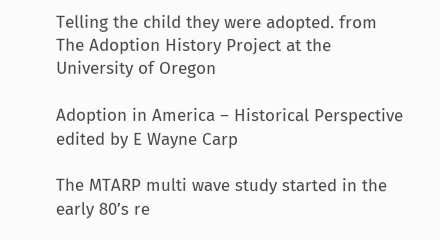Telling the child they were adopted. from The Adoption History Project at the University of Oregon

Adoption in America – Historical Perspective edited by E Wayne Carp

The MTARP multi wave study started in the early 80’s re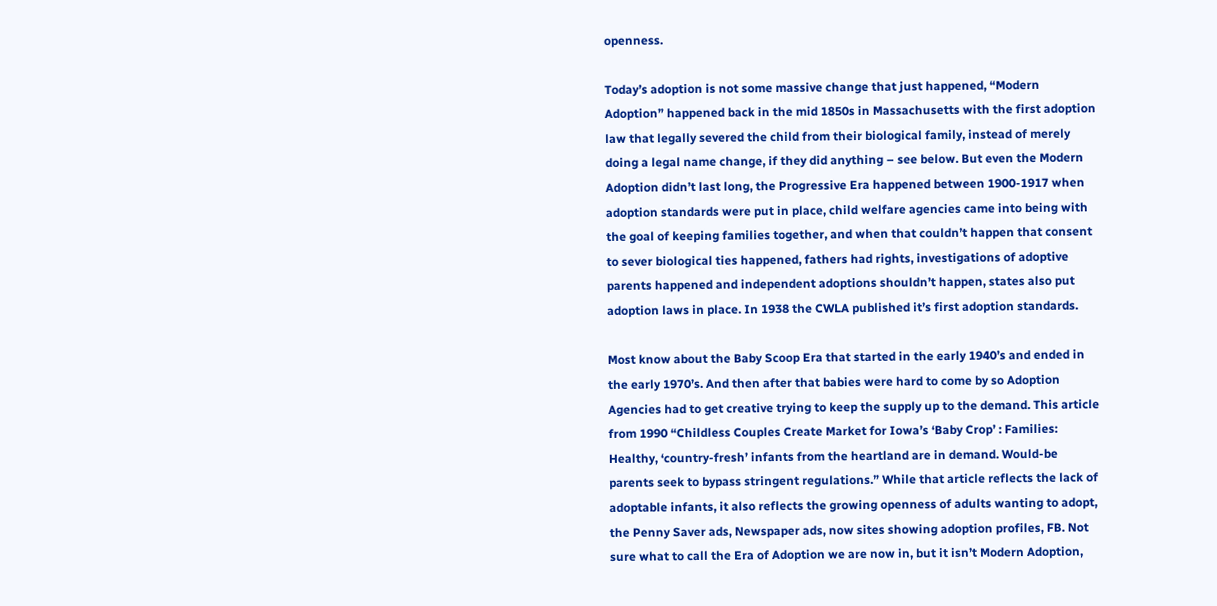openness.

Today’s adoption is not some massive change that just happened, “Modern Adoption” happened back in the mid 1850s in Massachusetts with the first adoption law that legally severed the child from their biological family, instead of merely doing a legal name change, if they did anything – see below. But even the Modern Adoption didn’t last long, the Progressive Era happened between 1900-1917 when adoption standards were put in place, child welfare agencies came into being with the goal of keeping families together, and when that couldn’t happen that consent to sever biological ties happened, fathers had rights, investigations of adoptive parents happened and independent adoptions shouldn’t happen, states also put adoption laws in place. In 1938 the CWLA published it’s first adoption standards.

Most know about the Baby Scoop Era that started in the early 1940’s and ended in the early 1970’s. And then after that babies were hard to come by so Adoption Agencies had to get creative trying to keep the supply up to the demand. This article from 1990 “Childless Couples Create Market for Iowa’s ‘Baby Crop’ : Families: Healthy, ‘country-fresh’ infants from the heartland are in demand. Would-be parents seek to bypass stringent regulations.” While that article reflects the lack of adoptable infants, it also reflects the growing openness of adults wanting to adopt, the Penny Saver ads, Newspaper ads, now sites showing adoption profiles, FB. Not sure what to call the Era of Adoption we are now in, but it isn’t Modern Adoption,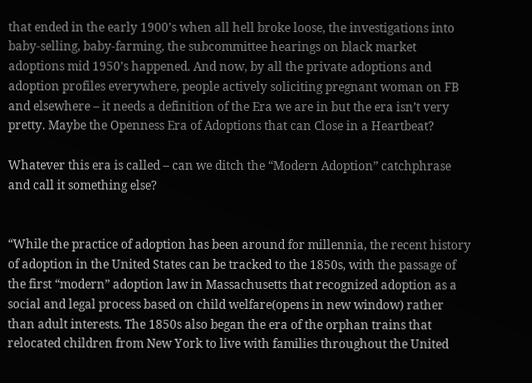that ended in the early 1900’s when all hell broke loose, the investigations into baby-selling, baby-farming, the subcommittee hearings on black market adoptions mid 1950’s happened. And now, by all the private adoptions and adoption profiles everywhere, people actively soliciting pregnant woman on FB and elsewhere – it needs a definition of the Era we are in but the era isn’t very pretty. Maybe the Openness Era of Adoptions that can Close in a Heartbeat?

Whatever this era is called – can we ditch the “Modern Adoption” catchphrase and call it something else?


“While the practice of adoption has been around for millennia, the recent history of adoption in the United States can be tracked to the 1850s, with the passage of the first “modern” adoption law in Massachusetts that recognized adoption as a social and legal process based on child welfare(opens in new window) rather than adult interests. The 1850s also began the era of the orphan trains that relocated children from New York to live with families throughout the United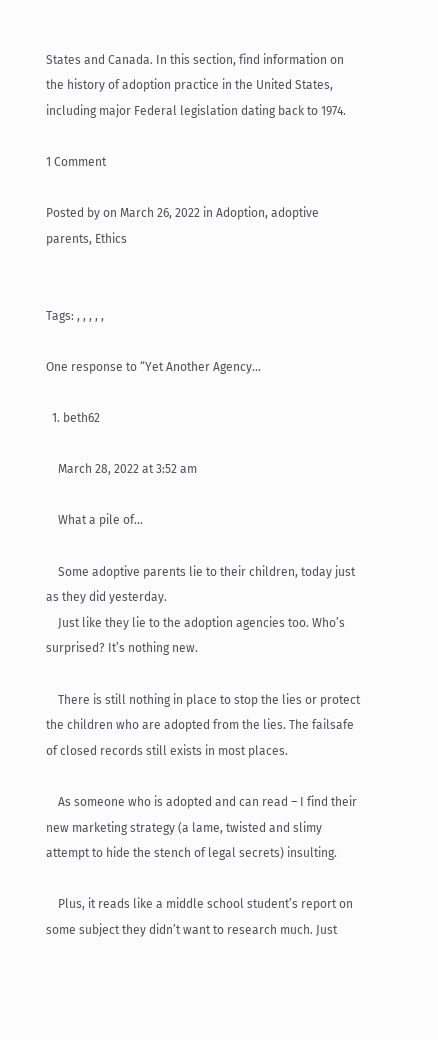States and Canada. In this section, find information on the history of adoption practice in the United States, including major Federal legislation dating back to 1974.

1 Comment

Posted by on March 26, 2022 in Adoption, adoptive parents, Ethics


Tags: , , , , ,

One response to “Yet Another Agency…

  1. beth62

    March 28, 2022 at 3:52 am

    What a pile of…

    Some adoptive parents lie to their children, today just as they did yesterday.
    Just like they lie to the adoption agencies too. Who’s surprised? It’s nothing new.

    There is still nothing in place to stop the lies or protect the children who are adopted from the lies. The failsafe of closed records still exists in most places.

    As someone who is adopted and can read – I find their new marketing strategy (a lame, twisted and slimy attempt to hide the stench of legal secrets) insulting.

    Plus, it reads like a middle school student’s report on some subject they didn’t want to research much. Just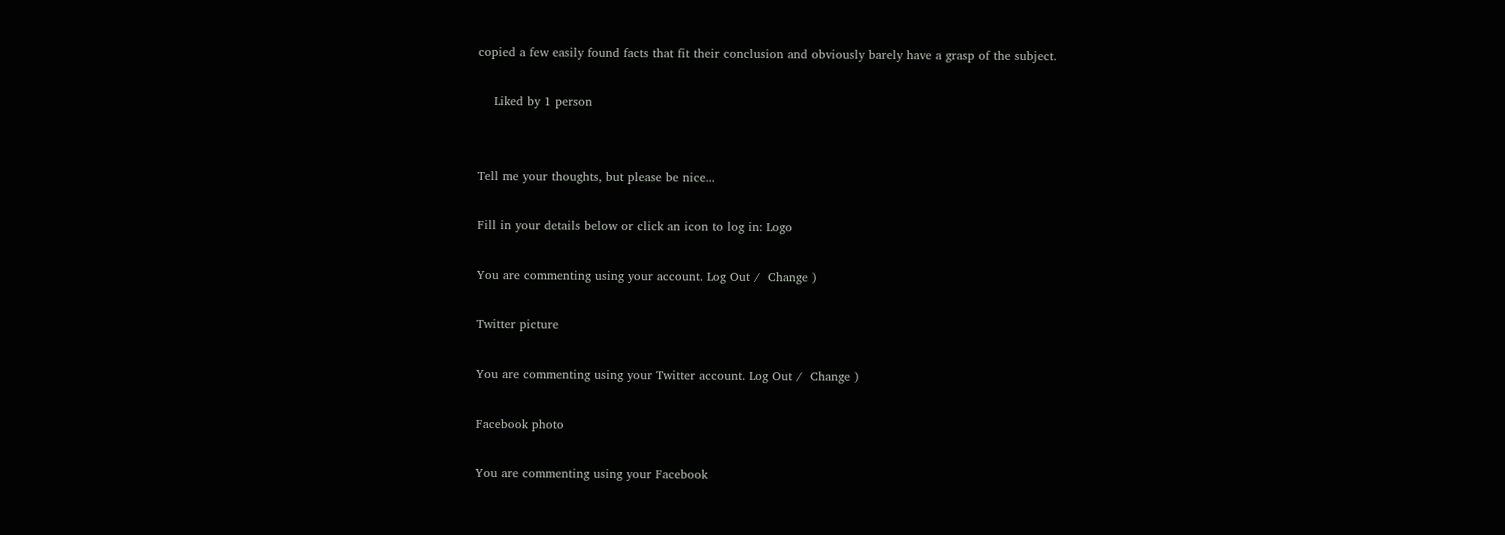copied a few easily found facts that fit their conclusion and obviously barely have a grasp of the subject.

    Liked by 1 person


Tell me your thoughts, but please be nice...

Fill in your details below or click an icon to log in: Logo

You are commenting using your account. Log Out /  Change )

Twitter picture

You are commenting using your Twitter account. Log Out /  Change )

Facebook photo

You are commenting using your Facebook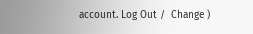account. Log Out /  Change )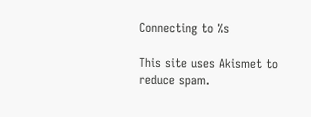Connecting to %s

This site uses Akismet to reduce spam.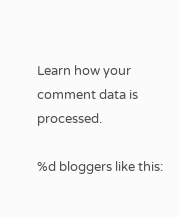Learn how your comment data is processed.

%d bloggers like this: